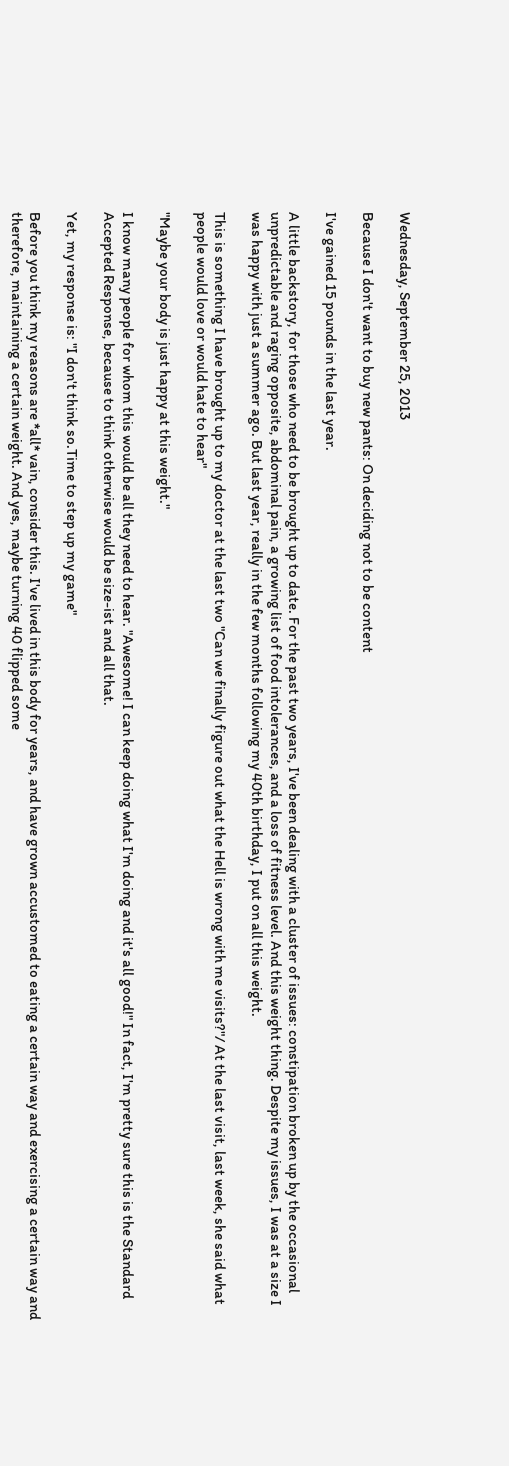Wednesday, September 25, 2013

Because I don't want to buy new pants: On deciding not to be content

I've gained 15 pounds in the last year.

A little backstory, for those who need to be brought up to date. For the past two years, I've been dealing with a cluster of issues: constipation broken up by the occasional unpredictable and raging opposite, abdominal pain, a growing list of food intolerances, and a loss of fitness level. And this weight thing. Despite my issues, I was at a size I was happy with just a summer ago. But last year, really in the few months following my 40th birthday, I put on all this weight.

This is something I have brought up to my doctor at the last two "Can we finally figure out what the Hell is wrong with me visits?"/ At the last visit, last week, she said what people would love or would hate to hear"

"Maybe your body is just happy at this weight."

I know many people for whom this would be all they need to hear. "Awesome! I can keep doing what I'm doing and it's all good!" In fact, I'm pretty sure this is the Standard Accepted Response, because to think otherwise would be size-ist and all that.

Yet, my response is: "I don't think so.Time to step up my game"

Before you think my reasons are *all* vain, consider this. I've lived in this body for years, and have grown accustomed to eating a certain way and exercising a certain way and therefore, maintaining a certain weight. And yes, maybe turning 40 flipped some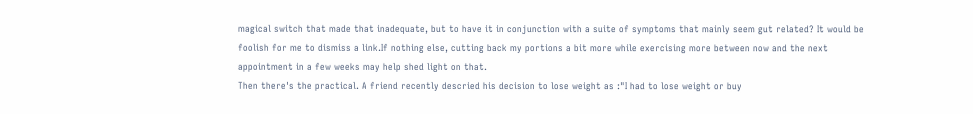magical switch that made that inadequate, but to have it in conjunction with a suite of symptoms that mainly seem gut related? It would be foolish for me to dismiss a link.If nothing else, cutting back my portions a bit more while exercising more between now and the next appointment in a few weeks may help shed light on that.
Then there's the practical. A friend recently descried his decision to lose weight as :"I had to lose weight or buy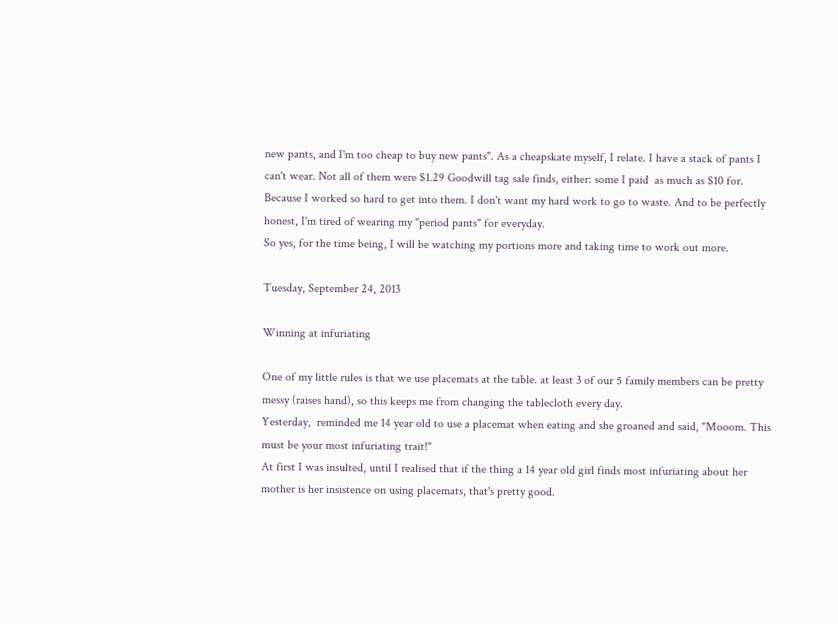new pants, and I'm too cheap to buy new pants". As a cheapskate myself, I relate. I have a stack of pants I can't wear. Not all of them were $1.29 Goodwill tag sale finds, either: some I paid  as much as $10 for. Because I worked so hard to get into them. I don't want my hard work to go to waste. And to be perfectly honest, I'm tired of wearing my "period pants" for everyday.
So yes, for the time being, I will be watching my portions more and taking time to work out more.

Tuesday, September 24, 2013

Winning at infuriating

One of my little rules is that we use placemats at the table. at least 3 of our 5 family members can be pretty messy (raises hand), so this keeps me from changing the tablecloth every day.
Yesterday,  reminded me 14 year old to use a placemat when eating and she groaned and said, "Mooom. This must be your most infuriating trait!"
At first I was insulted, until I realised that if the thing a 14 year old girl finds most infuriating about her mother is her insistence on using placemats, that's pretty good.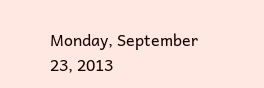Monday, September 23, 2013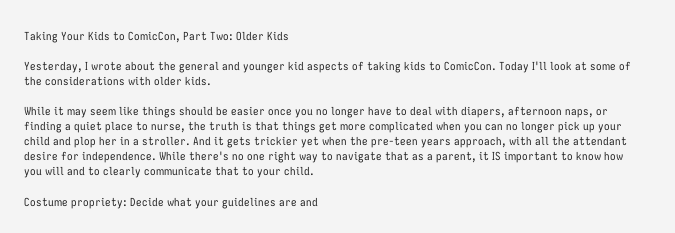Taking Your Kids to ComicCon, Part Two: Older Kids

Yesterday, I wrote about the general and younger kid aspects of taking kids to ComicCon. Today I'll look at some of the considerations with older kids.

While it may seem like things should be easier once you no longer have to deal with diapers, afternoon naps, or finding a quiet place to nurse, the truth is that things get more complicated when you can no longer pick up your child and plop her in a stroller. And it gets trickier yet when the pre-teen years approach, with all the attendant desire for independence. While there's no one right way to navigate that as a parent, it IS important to know how you will and to clearly communicate that to your child.

Costume propriety: Decide what your guidelines are and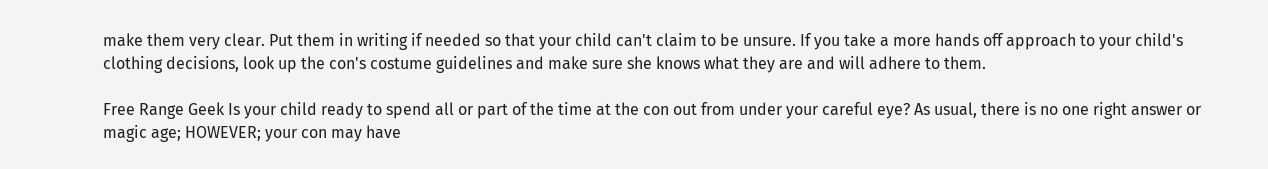make them very clear. Put them in writing if needed so that your child can't claim to be unsure. If you take a more hands off approach to your child's clothing decisions, look up the con's costume guidelines and make sure she knows what they are and will adhere to them.

Free Range Geek Is your child ready to spend all or part of the time at the con out from under your careful eye? As usual, there is no one right answer or magic age; HOWEVER; your con may have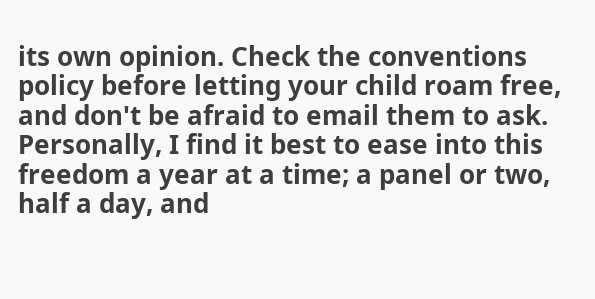its own opinion. Check the conventions policy before letting your child roam free, and don't be afraid to email them to ask. Personally, I find it best to ease into this freedom a year at a time; a panel or two, half a day, and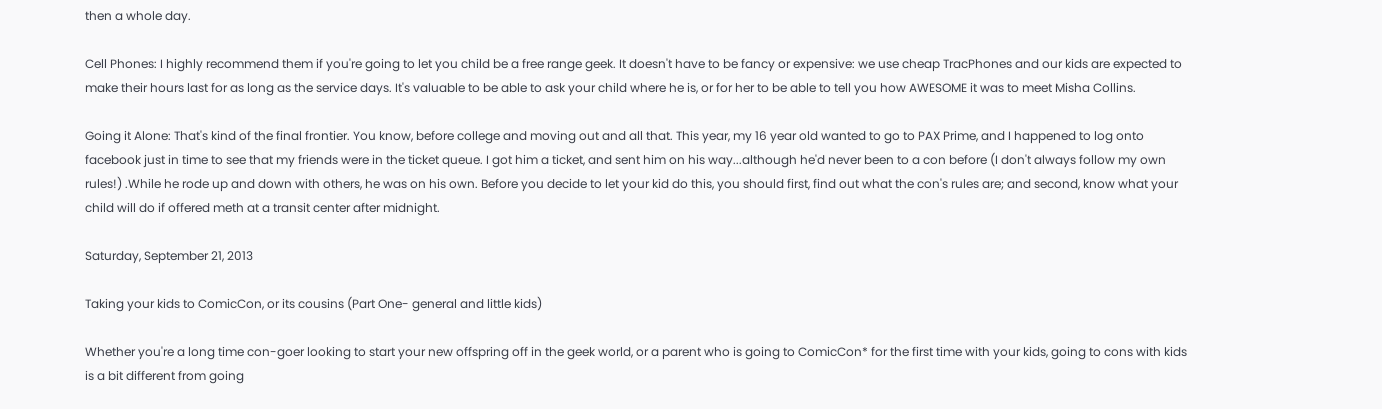then a whole day.

Cell Phones: I highly recommend them if you're going to let you child be a free range geek. It doesn't have to be fancy or expensive: we use cheap TracPhones and our kids are expected to make their hours last for as long as the service days. It's valuable to be able to ask your child where he is, or for her to be able to tell you how AWESOME it was to meet Misha Collins.

Going it Alone: That's kind of the final frontier. You know, before college and moving out and all that. This year, my 16 year old wanted to go to PAX Prime, and I happened to log onto facebook just in time to see that my friends were in the ticket queue. I got him a ticket, and sent him on his way...although he'd never been to a con before (I don't always follow my own rules!) .While he rode up and down with others, he was on his own. Before you decide to let your kid do this, you should first, find out what the con's rules are; and second, know what your child will do if offered meth at a transit center after midnight.

Saturday, September 21, 2013

Taking your kids to ComicCon, or its cousins (Part One- general and little kids)

Whether you're a long time con-goer looking to start your new offspring off in the geek world, or a parent who is going to ComicCon* for the first time with your kids, going to cons with kids is a bit different from going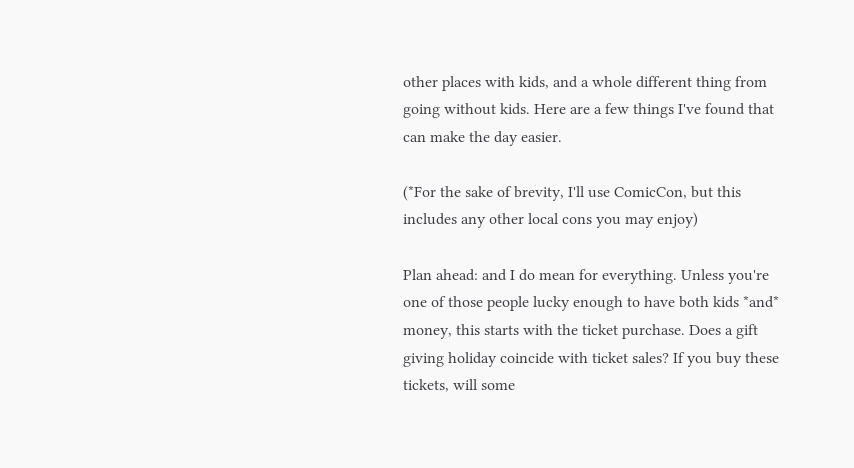other places with kids, and a whole different thing from going without kids. Here are a few things I've found that can make the day easier.

(*For the sake of brevity, I'll use ComicCon, but this includes any other local cons you may enjoy)

Plan ahead: and I do mean for everything. Unless you're one of those people lucky enough to have both kids *and* money, this starts with the ticket purchase. Does a gift giving holiday coincide with ticket sales? If you buy these tickets, will some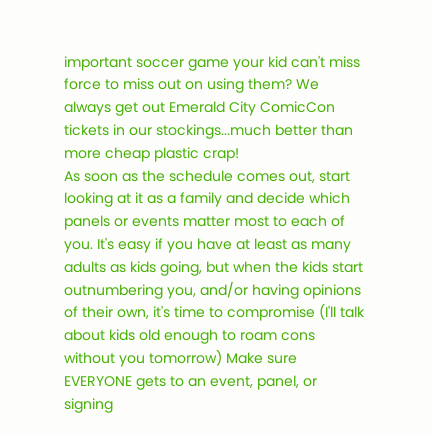important soccer game your kid can't miss force to miss out on using them? We always get out Emerald City ComicCon tickets in our stockings...much better than more cheap plastic crap!
As soon as the schedule comes out, start looking at it as a family and decide which panels or events matter most to each of you. It's easy if you have at least as many adults as kids going, but when the kids start outnumbering you, and/or having opinions of their own, it's time to compromise (I'll talk about kids old enough to roam cons without you tomorrow) Make sure EVERYONE gets to an event, panel, or signing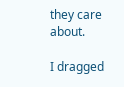they care about.

I dragged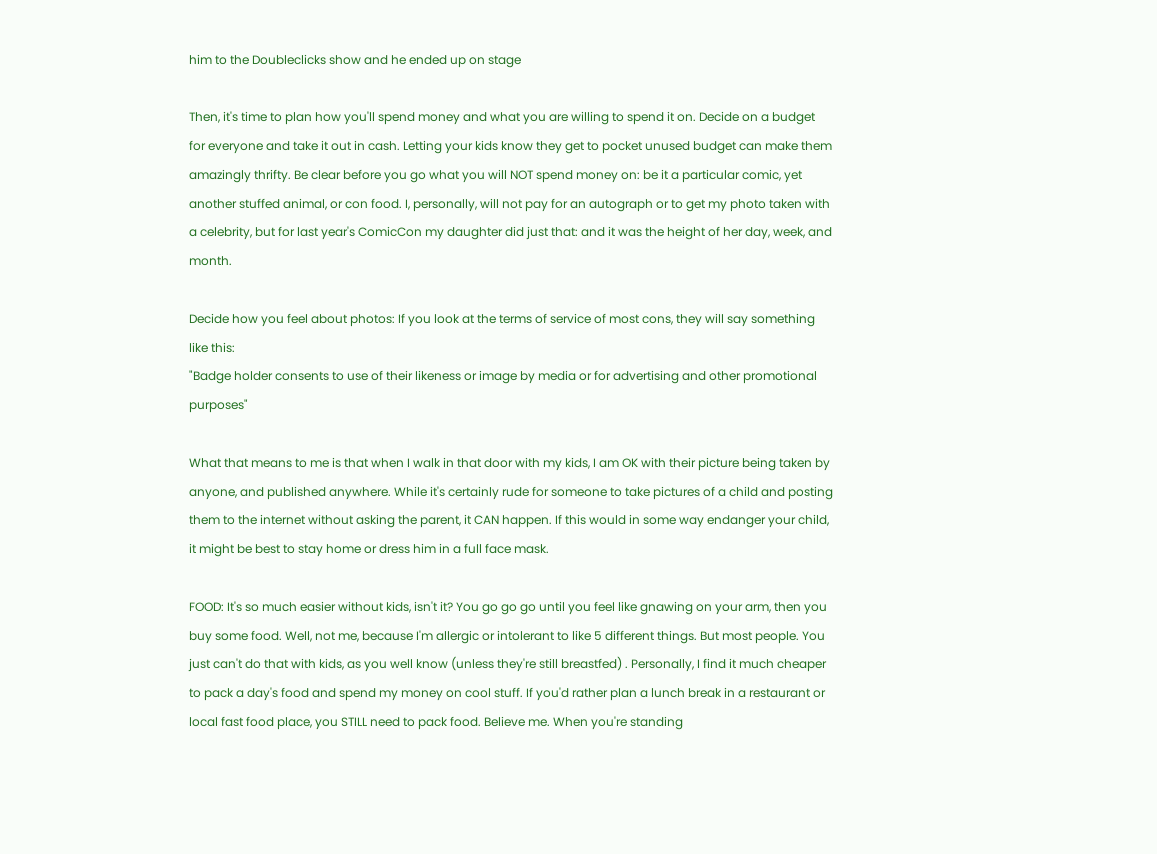him to the Doubleclicks show and he ended up on stage

Then, it's time to plan how you'll spend money and what you are willing to spend it on. Decide on a budget for everyone and take it out in cash. Letting your kids know they get to pocket unused budget can make them amazingly thrifty. Be clear before you go what you will NOT spend money on: be it a particular comic, yet another stuffed animal, or con food. I, personally, will not pay for an autograph or to get my photo taken with a celebrity, but for last year's ComicCon my daughter did just that: and it was the height of her day, week, and month.

Decide how you feel about photos: If you look at the terms of service of most cons, they will say something like this:
"Badge holder consents to use of their likeness or image by media or for advertising and other promotional purposes"

What that means to me is that when I walk in that door with my kids, I am OK with their picture being taken by anyone, and published anywhere. While it's certainly rude for someone to take pictures of a child and posting them to the internet without asking the parent, it CAN happen. If this would in some way endanger your child, it might be best to stay home or dress him in a full face mask.

FOOD: It's so much easier without kids, isn't it? You go go go until you feel like gnawing on your arm, then you buy some food. Well, not me, because I'm allergic or intolerant to like 5 different things. But most people. You just can't do that with kids, as you well know (unless they're still breastfed) . Personally, I find it much cheaper to pack a day's food and spend my money on cool stuff. If you'd rather plan a lunch break in a restaurant or local fast food place, you STILL need to pack food. Believe me. When you're standing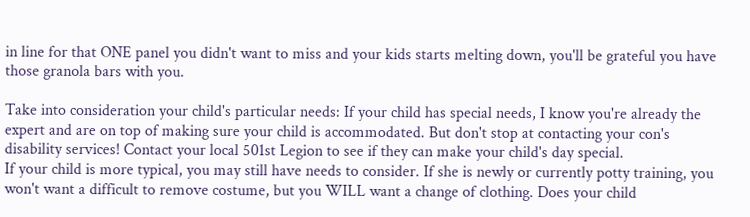in line for that ONE panel you didn't want to miss and your kids starts melting down, you'll be grateful you have those granola bars with you.

Take into consideration your child's particular needs: If your child has special needs, I know you're already the expert and are on top of making sure your child is accommodated. But don't stop at contacting your con's disability services! Contact your local 501st Legion to see if they can make your child's day special.
If your child is more typical, you may still have needs to consider. If she is newly or currently potty training, you won't want a difficult to remove costume, but you WILL want a change of clothing. Does your child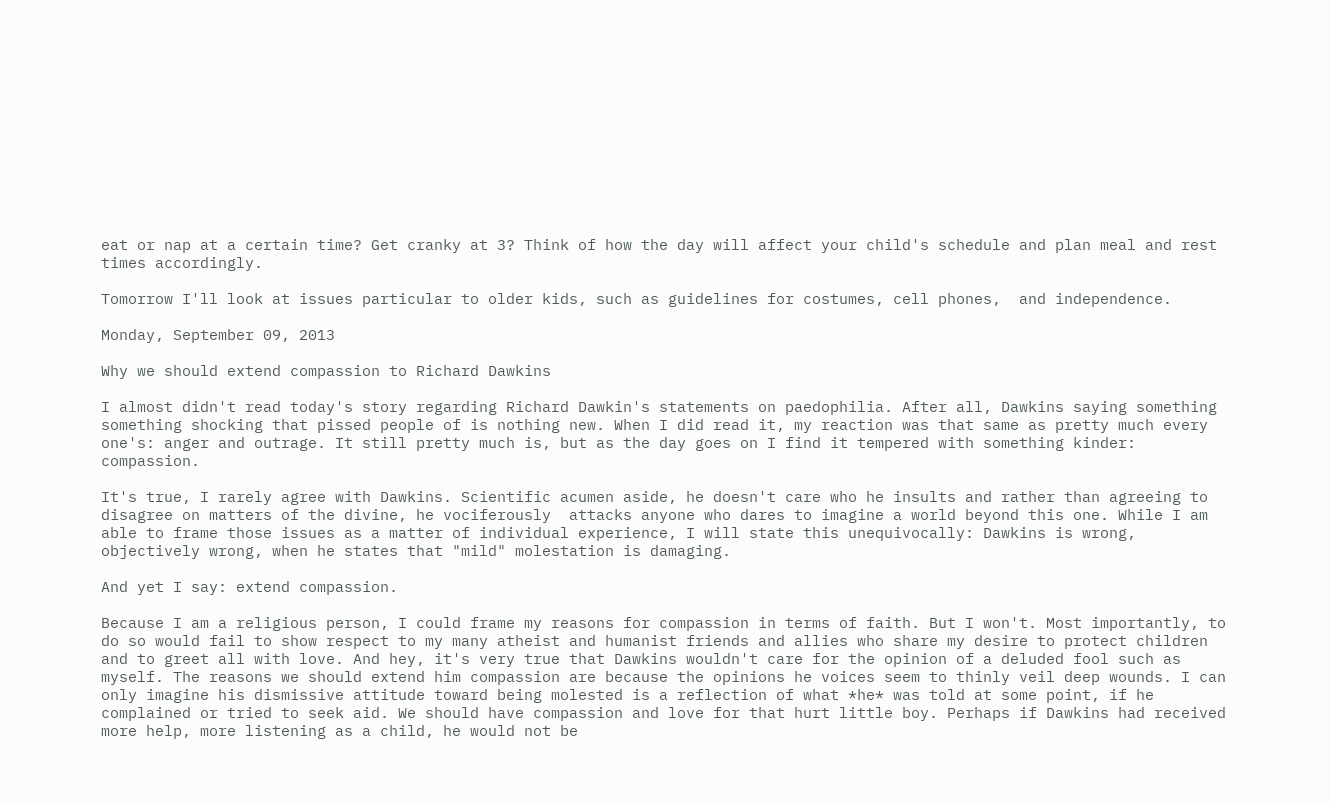eat or nap at a certain time? Get cranky at 3? Think of how the day will affect your child's schedule and plan meal and rest times accordingly.

Tomorrow I'll look at issues particular to older kids, such as guidelines for costumes, cell phones,  and independence.

Monday, September 09, 2013

Why we should extend compassion to Richard Dawkins

I almost didn't read today's story regarding Richard Dawkin's statements on paedophilia. After all, Dawkins saying something something shocking that pissed people of is nothing new. When I did read it, my reaction was that same as pretty much every one's: anger and outrage. It still pretty much is, but as the day goes on I find it tempered with something kinder: compassion.

It's true, I rarely agree with Dawkins. Scientific acumen aside, he doesn't care who he insults and rather than agreeing to disagree on matters of the divine, he vociferously  attacks anyone who dares to imagine a world beyond this one. While I am able to frame those issues as a matter of individual experience, I will state this unequivocally: Dawkins is wrong, objectively wrong, when he states that "mild" molestation is damaging.

And yet I say: extend compassion.

Because I am a religious person, I could frame my reasons for compassion in terms of faith. But I won't. Most importantly, to do so would fail to show respect to my many atheist and humanist friends and allies who share my desire to protect children and to greet all with love. And hey, it's very true that Dawkins wouldn't care for the opinion of a deluded fool such as myself. The reasons we should extend him compassion are because the opinions he voices seem to thinly veil deep wounds. I can only imagine his dismissive attitude toward being molested is a reflection of what *he* was told at some point, if he complained or tried to seek aid. We should have compassion and love for that hurt little boy. Perhaps if Dawkins had received more help, more listening as a child, he would not be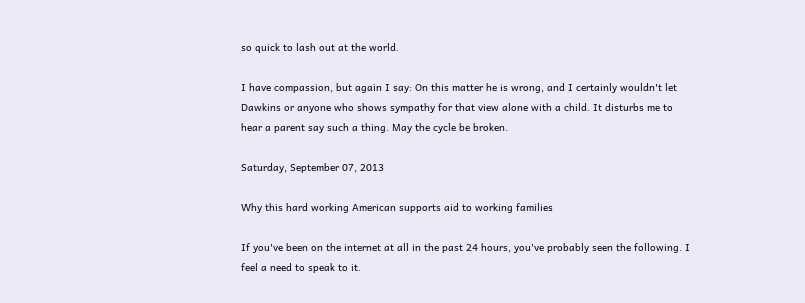so quick to lash out at the world.

I have compassion, but again I say: On this matter he is wrong, and I certainly wouldn't let Dawkins or anyone who shows sympathy for that view alone with a child. It disturbs me to hear a parent say such a thing. May the cycle be broken.

Saturday, September 07, 2013

Why this hard working American supports aid to working families

If you've been on the internet at all in the past 24 hours, you've probably seen the following. I feel a need to speak to it.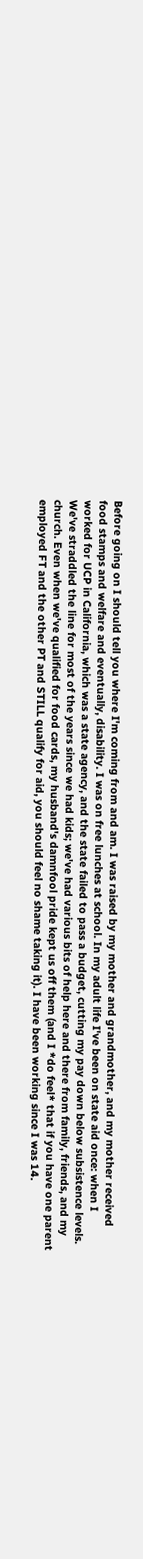Before going on I should tell you where I'm coming from and am. I was raised by my mother and grandmother, and my mother received food stamps and welfare and eventually, disability. I was on free lunches at school. In my adult life I've been on state aid once: when I worked for UCP in California, which was a state agency, and the state failed to pass a budget, cutting my pay down below subsistence levels. We've straddled the line for most of the years since we had kids; we've had various bits of help here and there from family, friends, and my church. Even when we've qualified for food cards, my husband's damnfool pride kept us off them (and I *do feel* that if you have one parent employed FT and the other PT and STILL qualify for aid, you should feel no shame taking it). I have been working since I was 14.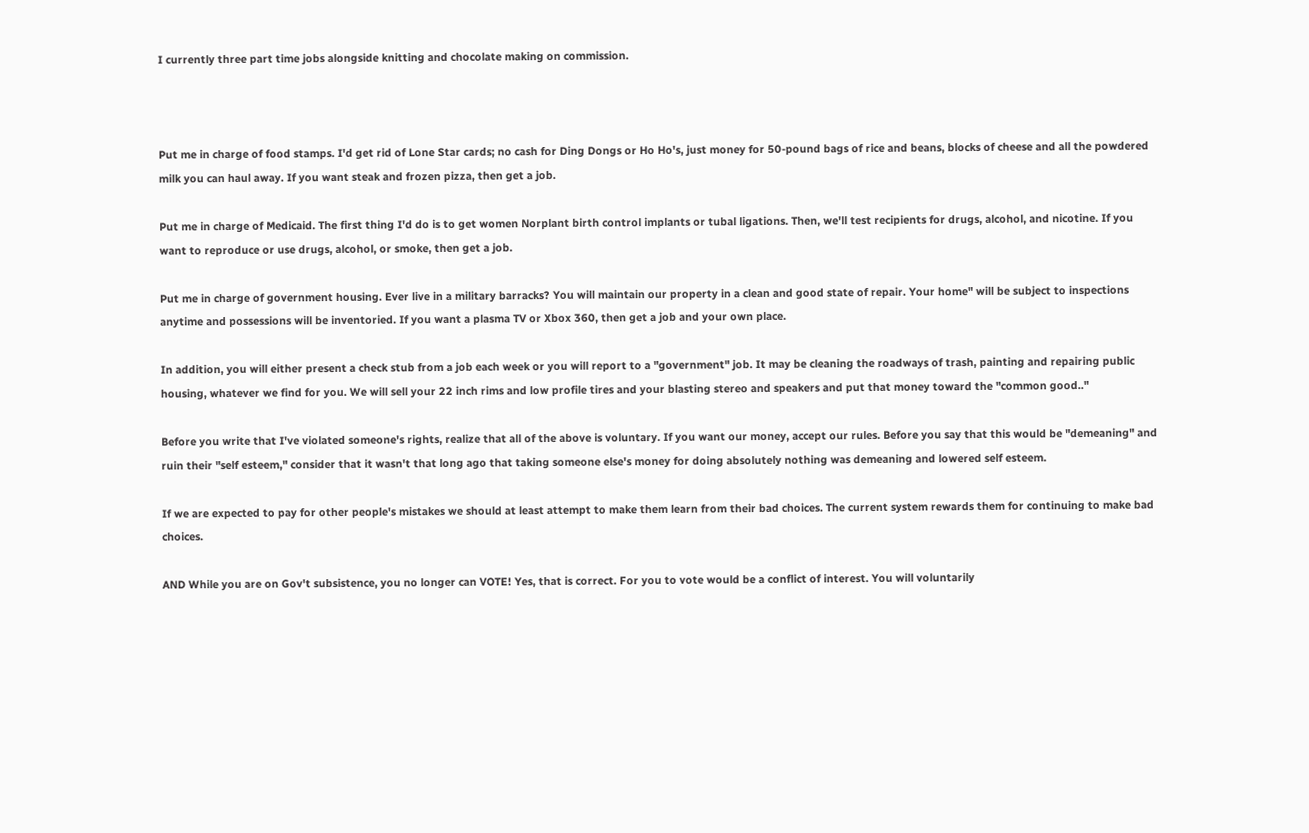I currently three part time jobs alongside knitting and chocolate making on commission.



Put me in charge of food stamps. I'd get rid of Lone Star cards; no cash for Ding Dongs or Ho Ho's, just money for 50-pound bags of rice and beans, blocks of cheese and all the powdered milk you can haul away. If you want steak and frozen pizza, then get a job.

Put me in charge of Medicaid. The first thing I'd do is to get women Norplant birth control implants or tubal ligations. Then, we'll test recipients for drugs, alcohol, and nicotine. If you want to reproduce or use drugs, alcohol, or smoke, then get a job.

Put me in charge of government housing. Ever live in a military barracks? You will maintain our property in a clean and good state of repair. Your home" will be subject to inspections anytime and possessions will be inventoried. If you want a plasma TV or Xbox 360, then get a job and your own place.

In addition, you will either present a check stub from a job each week or you will report to a "government" job. It may be cleaning the roadways of trash, painting and repairing public housing, whatever we find for you. We will sell your 22 inch rims and low profile tires and your blasting stereo and speakers and put that money toward the "common good.."

Before you write that I've violated someone's rights, realize that all of the above is voluntary. If you want our money, accept our rules. Before you say that this would be "demeaning" and ruin their "self esteem," consider that it wasn't that long ago that taking someone else's money for doing absolutely nothing was demeaning and lowered self esteem.

If we are expected to pay for other people's mistakes we should at least attempt to make them learn from their bad choices. The current system rewards them for continuing to make bad choices.

AND While you are on Gov't subsistence, you no longer can VOTE! Yes, that is correct. For you to vote would be a conflict of interest. You will voluntarily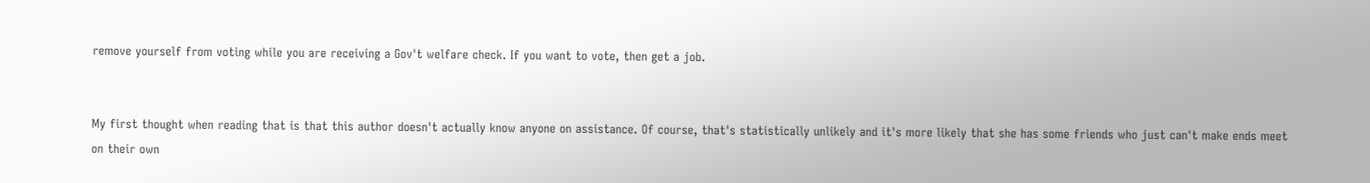remove yourself from voting while you are receiving a Gov't welfare check. If you want to vote, then get a job.


My first thought when reading that is that this author doesn't actually know anyone on assistance. Of course, that's statistically unlikely and it's more likely that she has some friends who just can't make ends meet on their own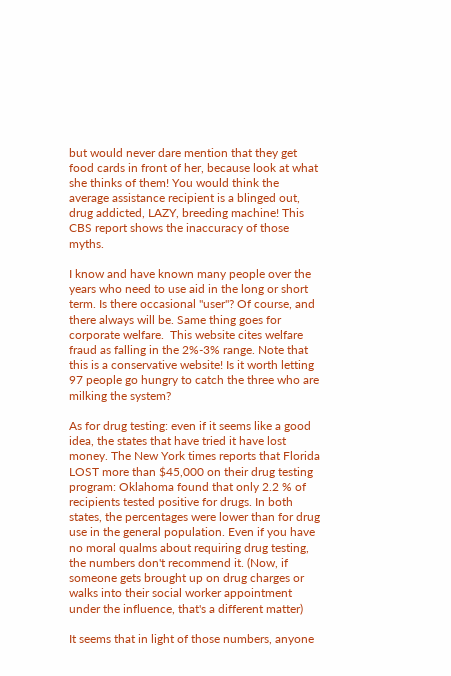but would never dare mention that they get food cards in front of her, because look at what she thinks of them! You would think the average assistance recipient is a blinged out, drug addicted, LAZY, breeding machine! This CBS report shows the inaccuracy of those myths.

I know and have known many people over the years who need to use aid in the long or short term. Is there occasional "user"? Of course, and there always will be. Same thing goes for corporate welfare.  This website cites welfare fraud as falling in the 2%-3% range. Note that this is a conservative website! Is it worth letting 97 people go hungry to catch the three who are milking the system?

As for drug testing: even if it seems like a good idea, the states that have tried it have lost money. The New York times reports that Florida LOST more than $45,000 on their drug testing program: Oklahoma found that only 2.2 % of recipients tested positive for drugs. In both states, the percentages were lower than for drug use in the general population. Even if you have no moral qualms about requiring drug testing, the numbers don't recommend it. (Now, if someone gets brought up on drug charges or walks into their social worker appointment under the influence, that's a different matter)

It seems that in light of those numbers, anyone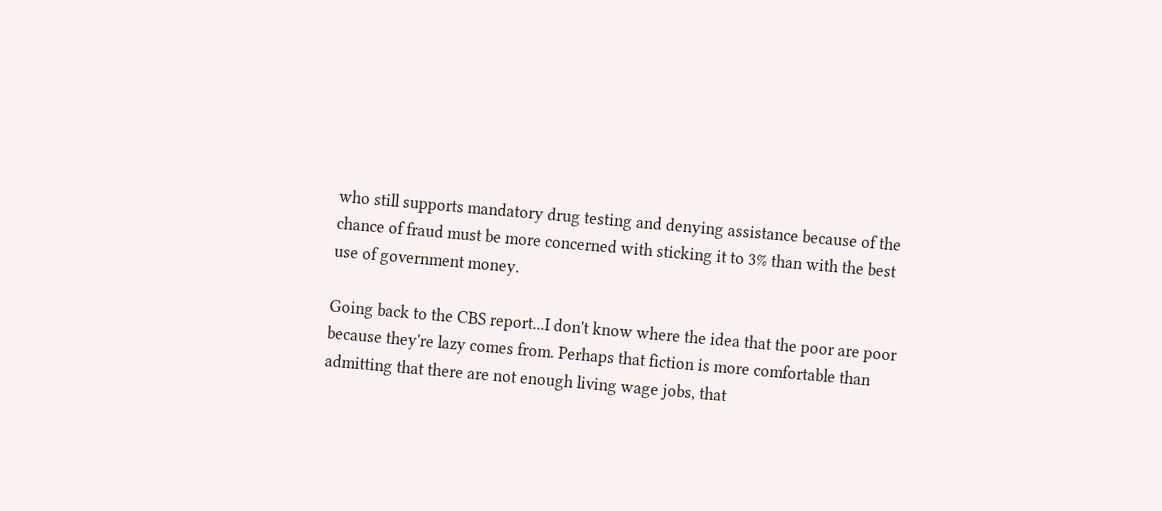who still supports mandatory drug testing and denying assistance because of the chance of fraud must be more concerned with sticking it to 3% than with the best use of government money.

Going back to the CBS report...I don't know where the idea that the poor are poor because they're lazy comes from. Perhaps that fiction is more comfortable than admitting that there are not enough living wage jobs, that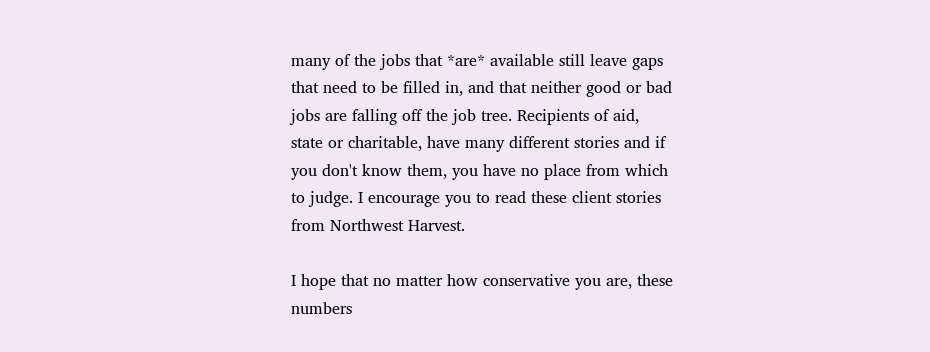many of the jobs that *are* available still leave gaps that need to be filled in, and that neither good or bad jobs are falling off the job tree. Recipients of aid, state or charitable, have many different stories and if you don't know them, you have no place from which to judge. I encourage you to read these client stories from Northwest Harvest.

I hope that no matter how conservative you are, these numbers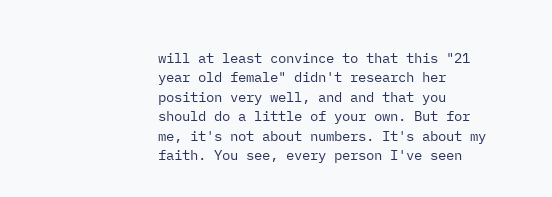will at least convince to that this "21 year old female" didn't research her position very well, and and that you should do a little of your own. But for me, it's not about numbers. It's about my faith. You see, every person I've seen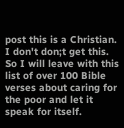post this is a Christian. I don't don;t get this. So I will leave with this list of over 100 Bible verses about caring for the poor and let it speak for itself.